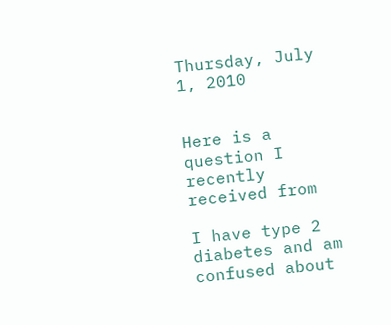Thursday, July 1, 2010


Here is a question I recently received from

I have type 2 diabetes and am confused about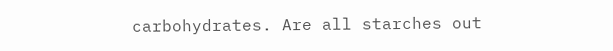carbohydrates. Are all starches out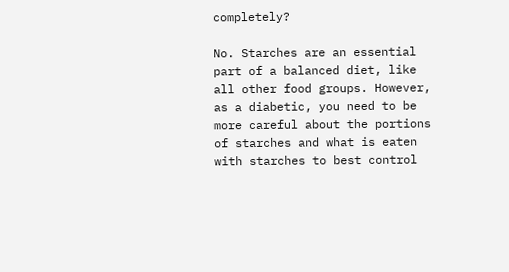completely?

No. Starches are an essential part of a balanced diet, like all other food groups. However, as a diabetic, you need to be more careful about the portions of starches and what is eaten with starches to best control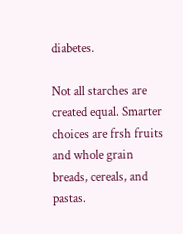diabetes.

Not all starches are created equal. Smarter choices are frsh fruits and whole grain breads, cereals, and pastas.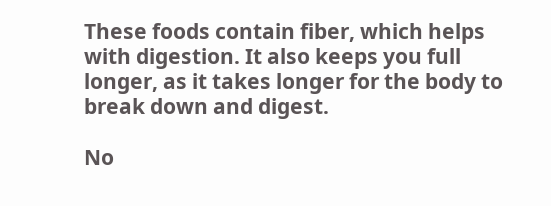These foods contain fiber, which helps with digestion. It also keeps you full longer, as it takes longer for the body to break down and digest.

No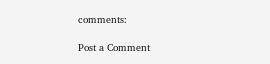comments:

Post a Comment